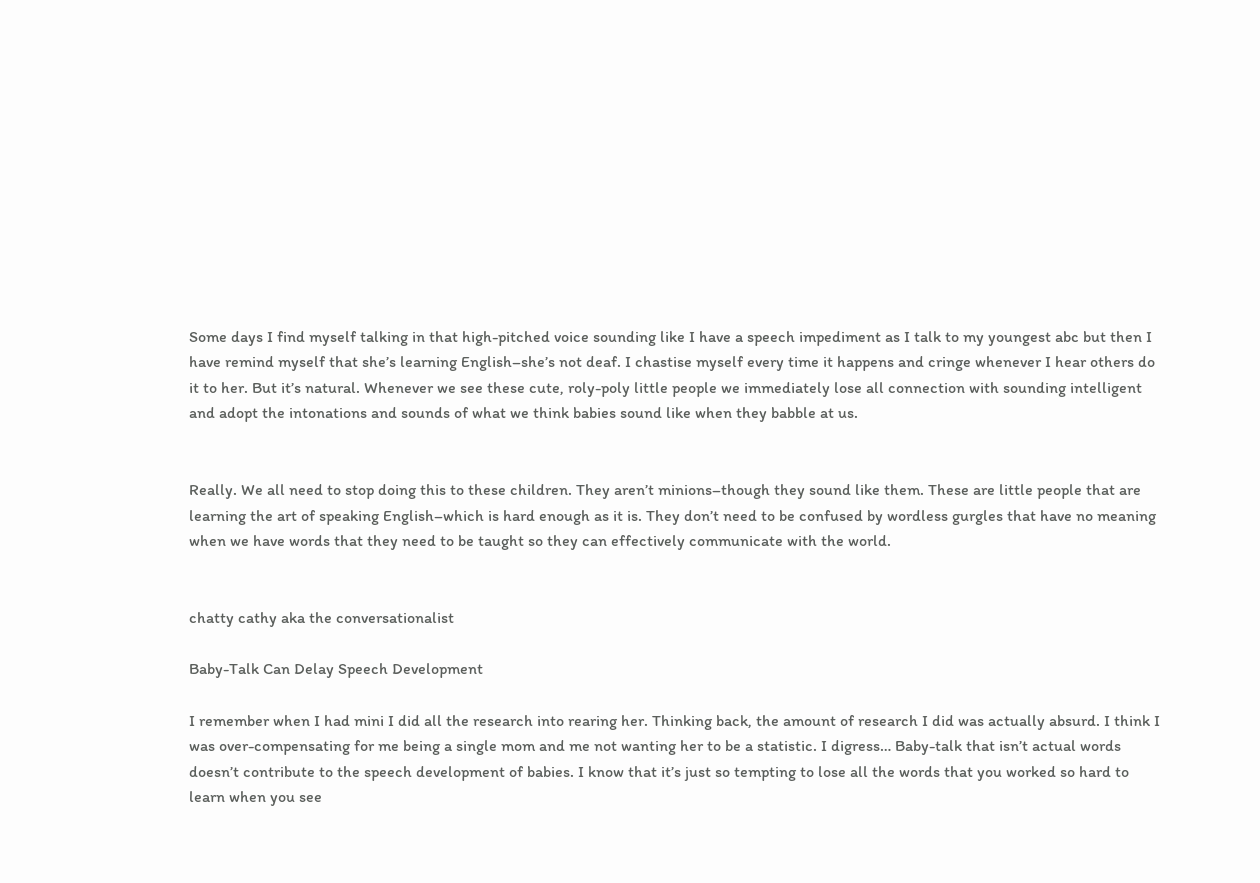Some days I find myself talking in that high-pitched voice sounding like I have a speech impediment as I talk to my youngest abc but then I have remind myself that she’s learning English–she’s not deaf. I chastise myself every time it happens and cringe whenever I hear others do it to her. But it’s natural. Whenever we see these cute, roly-poly little people we immediately lose all connection with sounding intelligent and adopt the intonations and sounds of what we think babies sound like when they babble at us.


Really. We all need to stop doing this to these children. They aren’t minions–though they sound like them. These are little people that are learning the art of speaking English–which is hard enough as it is. They don’t need to be confused by wordless gurgles that have no meaning when we have words that they need to be taught so they can effectively communicate with the world.


chatty cathy aka the conversationalist

Baby-Talk Can Delay Speech Development

I remember when I had mini I did all the research into rearing her. Thinking back, the amount of research I did was actually absurd. I think I was over-compensating for me being a single mom and me not wanting her to be a statistic. I digress… Baby-talk that isn’t actual words doesn’t contribute to the speech development of babies. I know that it’s just so tempting to lose all the words that you worked so hard to learn when you see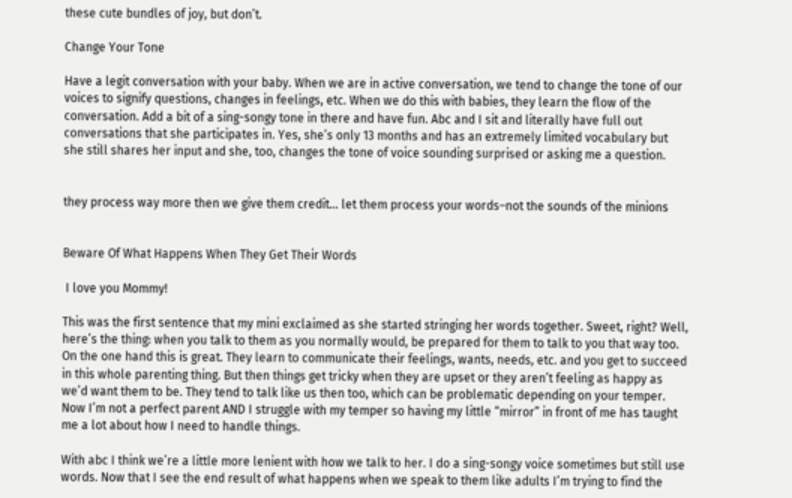these cute bundles of joy, but don’t.

Change Your Tone

Have a legit conversation with your baby. When we are in active conversation, we tend to change the tone of our voices to signify questions, changes in feelings, etc. When we do this with babies, they learn the flow of the conversation. Add a bit of a sing-songy tone in there and have fun. Abc and I sit and literally have full out conversations that she participates in. Yes, she’s only 13 months and has an extremely limited vocabulary but she still shares her input and she, too, changes the tone of voice sounding surprised or asking me a question.


they process way more then we give them credit… let them process your words–not the sounds of the minions


Beware Of What Happens When They Get Their Words

 I love you Mommy!

This was the first sentence that my mini exclaimed as she started stringing her words together. Sweet, right? Well, here’s the thing: when you talk to them as you normally would, be prepared for them to talk to you that way too. On the one hand this is great. They learn to communicate their feelings, wants, needs, etc. and you get to succeed in this whole parenting thing. But then things get tricky when they are upset or they aren’t feeling as happy as we’d want them to be. They tend to talk like us then too, which can be problematic depending on your temper. Now I’m not a perfect parent AND I struggle with my temper so having my little “mirror” in front of me has taught me a lot about how I need to handle things.

With abc I think we’re a little more lenient with how we talk to her. I do a sing-songy voice sometimes but still use words. Now that I see the end result of what happens when we speak to them like adults I’m trying to find the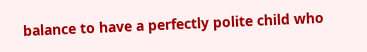balance to have a perfectly polite child who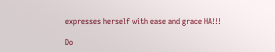expresses herself with ease and grace HA!!!

Do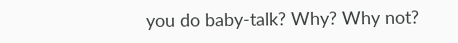you do baby-talk? Why? Why not?